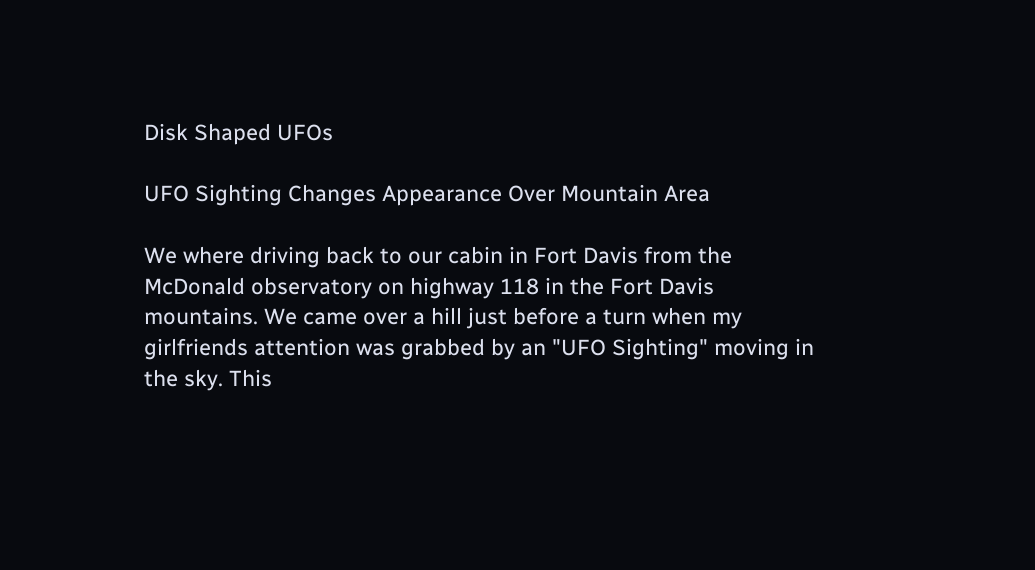Disk Shaped UFOs

UFO Sighting Changes Appearance Over Mountain Area

We where driving back to our cabin in Fort Davis from the McDonald observatory on highway 118 in the Fort Davis mountains. We came over a hill just before a turn when my girlfriends attention was grabbed by an "UFO Sighting" moving in the sky. This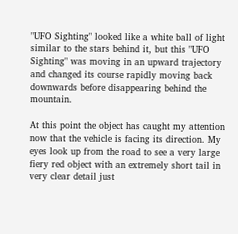"UFO Sighting" looked like a white ball of light similar to the stars behind it, but this "UFO Sighting" was moving in an upward trajectory and changed its course rapidly moving back downwards before disappearing behind the mountain.

At this point the object has caught my attention now that the vehicle is facing its direction. My eyes look up from the road to see a very large fiery red object with an extremely short tail in very clear detail just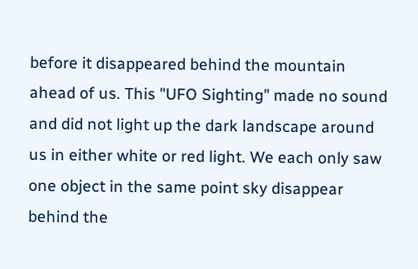before it disappeared behind the mountain ahead of us. This "UFO Sighting" made no sound and did not light up the dark landscape around us in either white or red light. We each only saw one object in the same point sky disappear behind the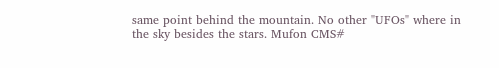same point behind the mountain. No other "UFOs" where in the sky besides the stars. Mufon CMS#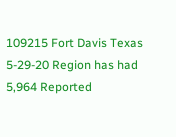109215 Fort Davis Texas 5-29-20 Region has had 5,964 Reported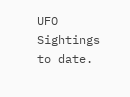UFO Sightings to date.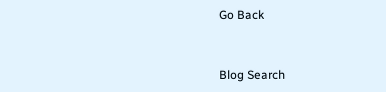Go Back


Blog Search